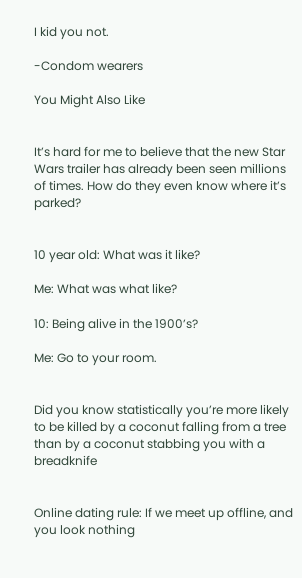I kid you not.

-Condom wearers

You Might Also Like


It’s hard for me to believe that the new Star Wars trailer has already been seen millions of times. How do they even know where it’s parked?


10 year old: What was it like?

Me: What was what like?

10: Being alive in the 1900’s?

Me: Go to your room.


Did you know statistically you’re more likely to be killed by a coconut falling from a tree than by a coconut stabbing you with a breadknife


Online dating rule: If we meet up offline, and you look nothing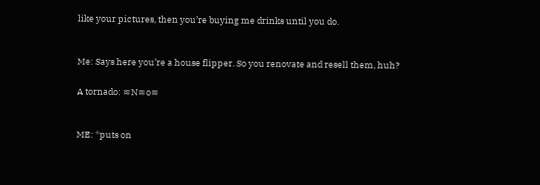like your pictures, then you’re buying me drinks until you do.


Me: Says here you’re a house flipper. So you renovate and resell them, huh?

A tornado: ≋N≋o≋


ME: *puts on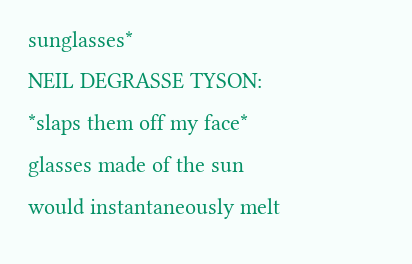sunglasses*
NEIL DEGRASSE TYSON: *slaps them off my face* glasses made of the sun would instantaneously melt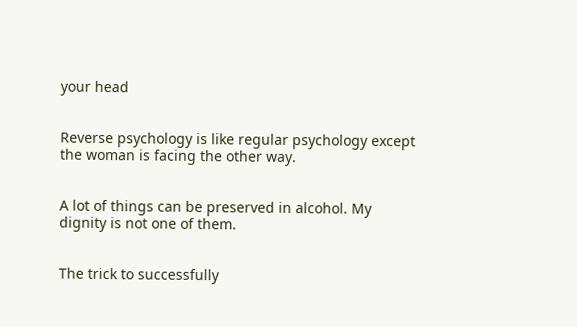your head


Reverse psychology is like regular psychology except the woman is facing the other way.


A lot of things can be preserved in alcohol. My dignity is not one of them.


The trick to successfully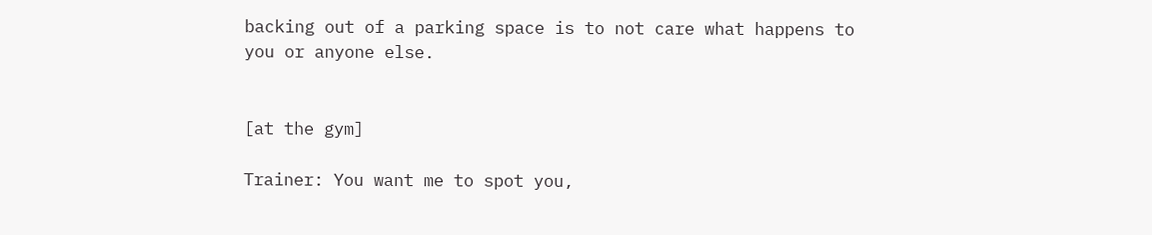backing out of a parking space is to not care what happens to you or anyone else.


[at the gym]

Trainer: You want me to spot you,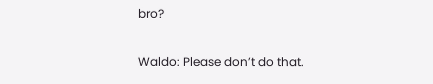bro?

Waldo: Please don’t do that.